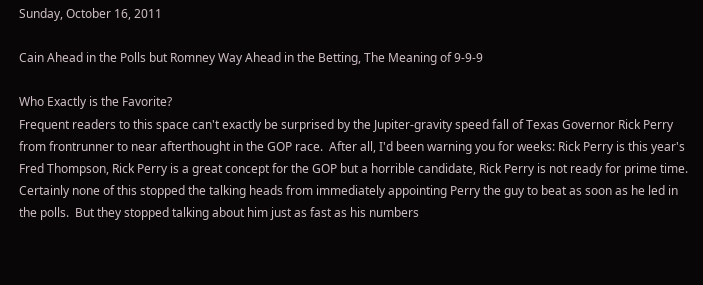Sunday, October 16, 2011

Cain Ahead in the Polls but Romney Way Ahead in the Betting, The Meaning of 9-9-9

Who Exactly is the Favorite?
Frequent readers to this space can't exactly be surprised by the Jupiter-gravity speed fall of Texas Governor Rick Perry from frontrunner to near afterthought in the GOP race.  After all, I'd been warning you for weeks: Rick Perry is this year's Fred Thompson, Rick Perry is a great concept for the GOP but a horrible candidate, Rick Perry is not ready for prime time.  Certainly none of this stopped the talking heads from immediately appointing Perry the guy to beat as soon as he led in the polls.  But they stopped talking about him just as fast as his numbers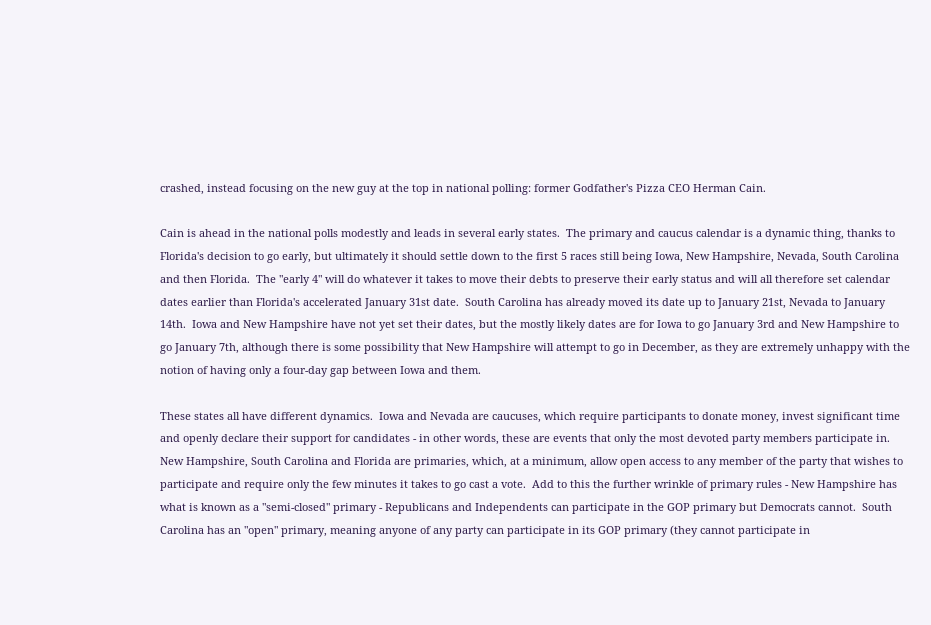crashed, instead focusing on the new guy at the top in national polling: former Godfather's Pizza CEO Herman Cain.

Cain is ahead in the national polls modestly and leads in several early states.  The primary and caucus calendar is a dynamic thing, thanks to Florida's decision to go early, but ultimately it should settle down to the first 5 races still being Iowa, New Hampshire, Nevada, South Carolina and then Florida.  The "early 4" will do whatever it takes to move their debts to preserve their early status and will all therefore set calendar dates earlier than Florida's accelerated January 31st date.  South Carolina has already moved its date up to January 21st, Nevada to January 14th.  Iowa and New Hampshire have not yet set their dates, but the mostly likely dates are for Iowa to go January 3rd and New Hampshire to go January 7th, although there is some possibility that New Hampshire will attempt to go in December, as they are extremely unhappy with the notion of having only a four-day gap between Iowa and them.

These states all have different dynamics.  Iowa and Nevada are caucuses, which require participants to donate money, invest significant time and openly declare their support for candidates - in other words, these are events that only the most devoted party members participate in.  New Hampshire, South Carolina and Florida are primaries, which, at a minimum, allow open access to any member of the party that wishes to participate and require only the few minutes it takes to go cast a vote.  Add to this the further wrinkle of primary rules - New Hampshire has what is known as a "semi-closed" primary - Republicans and Independents can participate in the GOP primary but Democrats cannot.  South Carolina has an "open" primary, meaning anyone of any party can participate in its GOP primary (they cannot participate in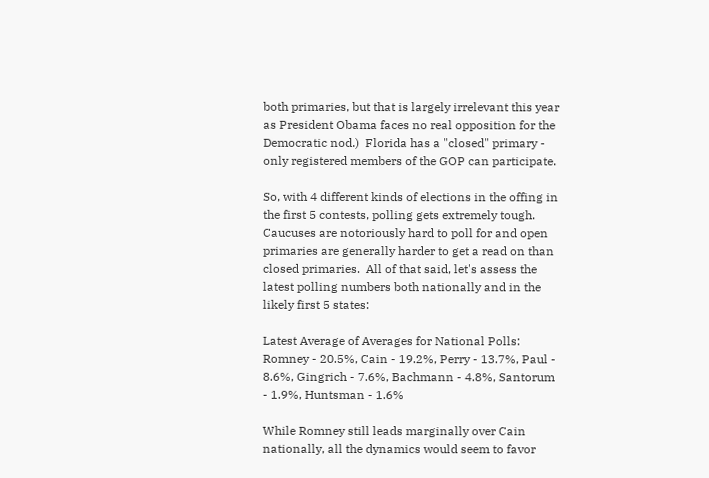both primaries, but that is largely irrelevant this year as President Obama faces no real opposition for the Democratic nod.)  Florida has a "closed" primary - only registered members of the GOP can participate.

So, with 4 different kinds of elections in the offing in the first 5 contests, polling gets extremely tough.  Caucuses are notoriously hard to poll for and open primaries are generally harder to get a read on than closed primaries.  All of that said, let's assess the latest polling numbers both nationally and in the likely first 5 states:

Latest Average of Averages for National Polls:
Romney - 20.5%, Cain - 19.2%, Perry - 13.7%, Paul - 8.6%, Gingrich - 7.6%, Bachmann - 4.8%, Santorum - 1.9%, Huntsman - 1.6%

While Romney still leads marginally over Cain nationally, all the dynamics would seem to favor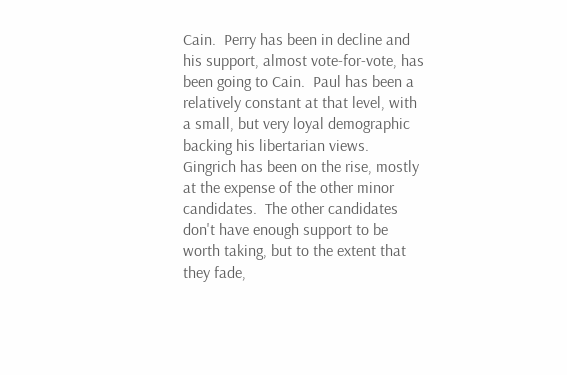Cain.  Perry has been in decline and his support, almost vote-for-vote, has been going to Cain.  Paul has been a relatively constant at that level, with a small, but very loyal demographic backing his libertarian views.  Gingrich has been on the rise, mostly at the expense of the other minor candidates.  The other candidates don't have enough support to be worth taking, but to the extent that they fade,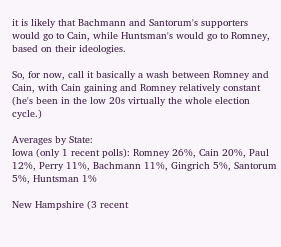it is likely that Bachmann and Santorum's supporters would go to Cain, while Huntsman's would go to Romney, based on their ideologies.

So, for now, call it basically a wash between Romney and Cain, with Cain gaining and Romney relatively constant (he's been in the low 20s virtually the whole election cycle.)

Averages by State:
Iowa (only 1 recent polls): Romney 26%, Cain 20%, Paul 12%, Perry 11%, Bachmann 11%, Gingrich 5%, Santorum 5%, Huntsman 1%

New Hampshire (3 recent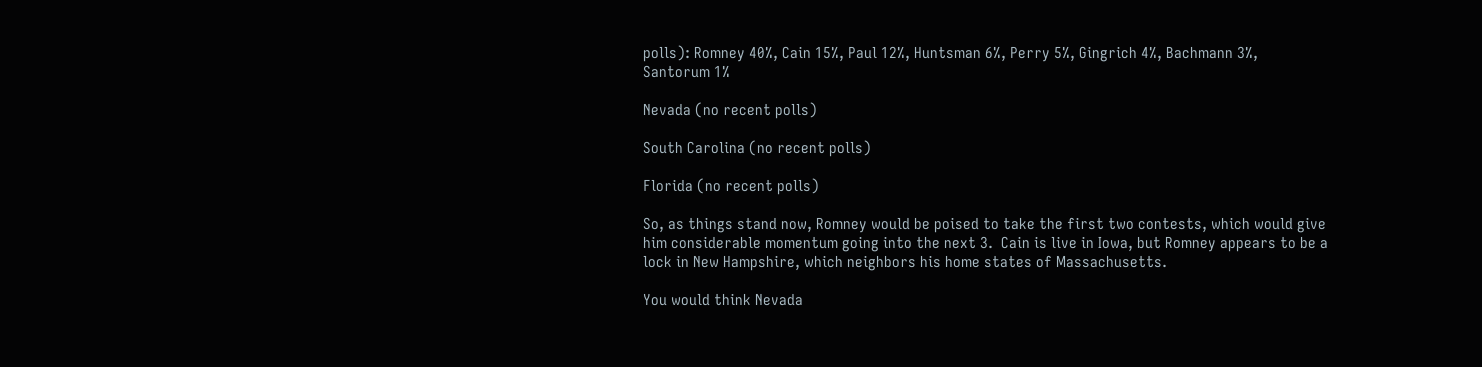polls): Romney 40%, Cain 15%, Paul 12%, Huntsman 6%, Perry 5%, Gingrich 4%, Bachmann 3%, Santorum 1%

Nevada (no recent polls)

South Carolina (no recent polls)

Florida (no recent polls)

So, as things stand now, Romney would be poised to take the first two contests, which would give him considerable momentum going into the next 3.  Cain is live in Iowa, but Romney appears to be a lock in New Hampshire, which neighbors his home states of Massachusetts.

You would think Nevada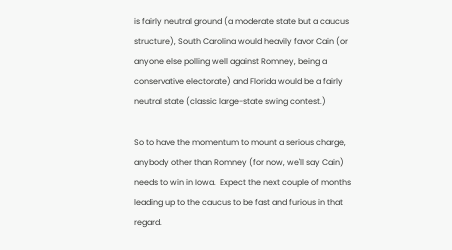is fairly neutral ground (a moderate state but a caucus structure), South Carolina would heavily favor Cain (or anyone else polling well against Romney, being a conservative electorate) and Florida would be a fairly neutral state (classic large-state swing contest.)

So to have the momentum to mount a serious charge, anybody other than Romney (for now, we'll say Cain) needs to win in Iowa.  Expect the next couple of months leading up to the caucus to be fast and furious in that regard.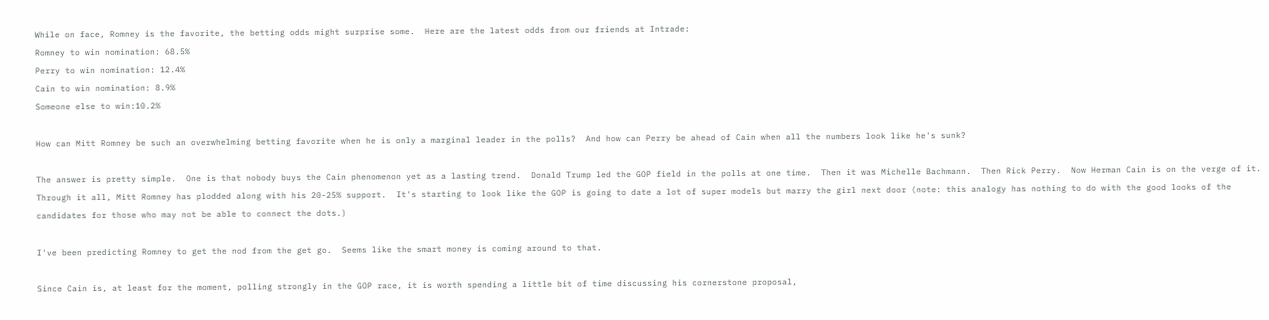While on face, Romney is the favorite, the betting odds might surprise some.  Here are the latest odds from our friends at Intrade:
Romney to win nomination: 68.5%
Perry to win nomination: 12.4%
Cain to win nomination: 8.9%
Someone else to win:10.2%

How can Mitt Romney be such an overwhelming betting favorite when he is only a marginal leader in the polls?  And how can Perry be ahead of Cain when all the numbers look like he's sunk?

The answer is pretty simple.  One is that nobody buys the Cain phenomenon yet as a lasting trend.  Donald Trump led the GOP field in the polls at one time.  Then it was Michelle Bachmann.  Then Rick Perry.  Now Herman Cain is on the verge of it.  Through it all, Mitt Romney has plodded along with his 20-25% support.  It's starting to look like the GOP is going to date a lot of super models but marry the girl next door (note: this analogy has nothing to do with the good looks of the candidates for those who may not be able to connect the dots.)

I've been predicting Romney to get the nod from the get go.  Seems like the smart money is coming around to that.

Since Cain is, at least for the moment, polling strongly in the GOP race, it is worth spending a little bit of time discussing his cornerstone proposal,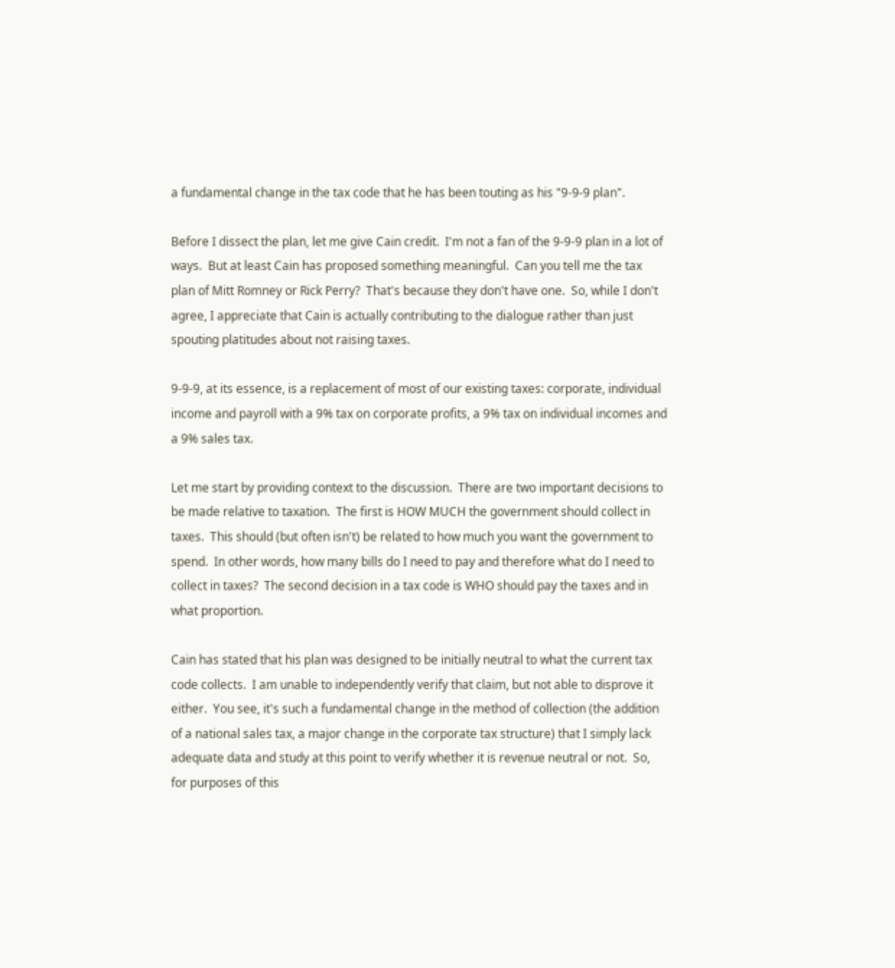a fundamental change in the tax code that he has been touting as his "9-9-9 plan".

Before I dissect the plan, let me give Cain credit.  I'm not a fan of the 9-9-9 plan in a lot of ways.  But at least Cain has proposed something meaningful.  Can you tell me the tax plan of Mitt Romney or Rick Perry?  That's because they don't have one.  So, while I don't agree, I appreciate that Cain is actually contributing to the dialogue rather than just spouting platitudes about not raising taxes.

9-9-9, at its essence, is a replacement of most of our existing taxes: corporate, individual income and payroll with a 9% tax on corporate profits, a 9% tax on individual incomes and a 9% sales tax.

Let me start by providing context to the discussion.  There are two important decisions to be made relative to taxation.  The first is HOW MUCH the government should collect in taxes.  This should (but often isn't) be related to how much you want the government to spend.  In other words, how many bills do I need to pay and therefore what do I need to collect in taxes?  The second decision in a tax code is WHO should pay the taxes and in what proportion.

Cain has stated that his plan was designed to be initially neutral to what the current tax code collects.  I am unable to independently verify that claim, but not able to disprove it either.  You see, it's such a fundamental change in the method of collection (the addition of a national sales tax, a major change in the corporate tax structure) that I simply lack adequate data and study at this point to verify whether it is revenue neutral or not.  So, for purposes of this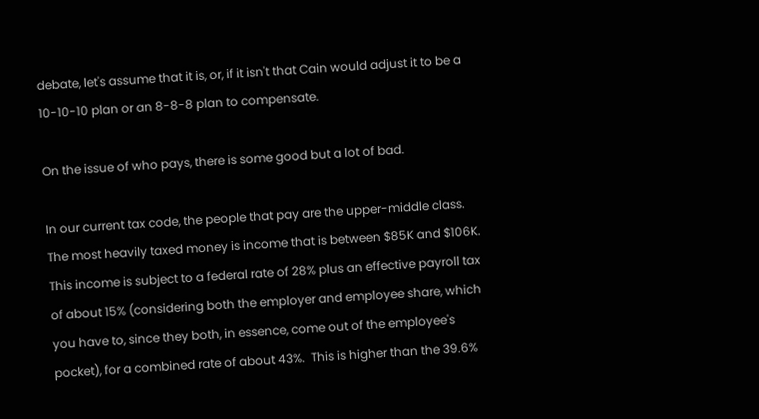debate, let's assume that it is, or, if it isn't that Cain would adjust it to be a 10-10-10 plan or an 8-8-8 plan to compensate.

On the issue of who pays, there is some good but a lot of bad.

In our current tax code, the people that pay are the upper-middle class.  The most heavily taxed money is income that is between $85K and $106K.  This income is subject to a federal rate of 28% plus an effective payroll tax of about 15% (considering both the employer and employee share, which you have to, since they both, in essence, come out of the employee's pocket), for a combined rate of about 43%.  This is higher than the 39.6%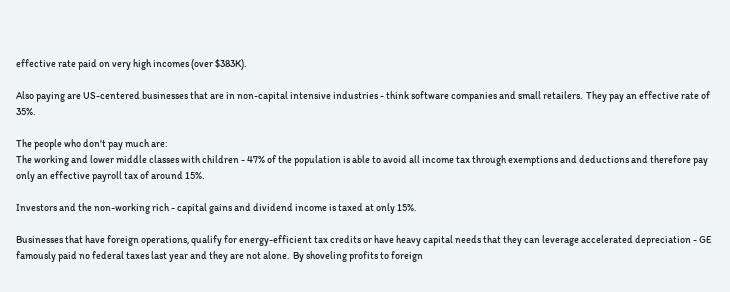effective rate paid on very high incomes (over $383K).

Also paying are US-centered businesses that are in non-capital intensive industries - think software companies and small retailers.  They pay an effective rate of 35%.

The people who don't pay much are:
The working and lower middle classes with children - 47% of the population is able to avoid all income tax through exemptions and deductions and therefore pay only an effective payroll tax of around 15%.

Investors and the non-working rich - capital gains and dividend income is taxed at only 15%.

Businesses that have foreign operations, qualify for energy-efficient tax credits or have heavy capital needs that they can leverage accelerated depreciation - GE famously paid no federal taxes last year and they are not alone.  By shoveling profits to foreign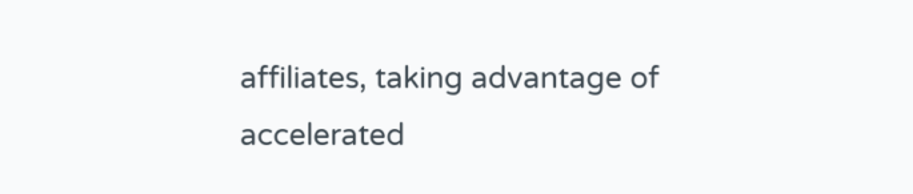affiliates, taking advantage of accelerated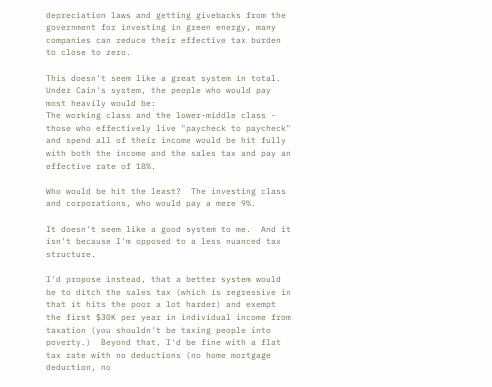depreciation laws and getting givebacks from the government for investing in green energy, many companies can reduce their effective tax burden to close to zero.

This doesn't seem like a great system in total.  Under Cain's system, the people who would pay most heavily would be:
The working class and the lower-middle class - those who effectively live "paycheck to paycheck" and spend all of their income would be hit fully with both the income and the sales tax and pay an effective rate of 18%.

Who would be hit the least?  The investing class and corporations, who would pay a mere 9%.

It doesn't seem like a good system to me.  And it isn't because I'm opposed to a less nuanced tax structure.

I'd propose instead, that a better system would be to ditch the sales tax (which is regressive in that it hits the poor a lot harder) and exempt the first $30K per year in individual income from taxation (you shouldn't be taxing people into poverty.)  Beyond that, I'd be fine with a flat tax rate with no deductions (no home mortgage deduction, no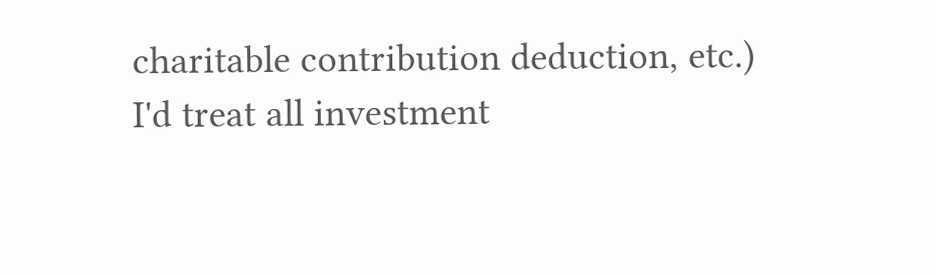charitable contribution deduction, etc.)  I'd treat all investment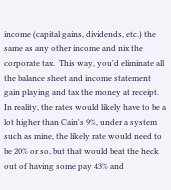income (capital gains, dividends, etc.) the same as any other income and nix the corporate tax.  This way, you'd eliminate all the balance sheet and income statement gain playing and tax the money at receipt.  In reality, the rates would likely have to be a lot higher than Cain's 9%, under a system such as mine, the likely rate would need to be 20% or so, but that would beat the heck out of having some pay 43% and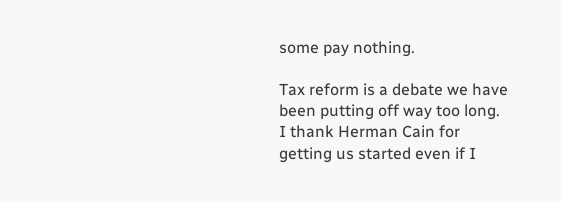some pay nothing.

Tax reform is a debate we have been putting off way too long.  I thank Herman Cain for getting us started even if I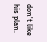don't like his plan.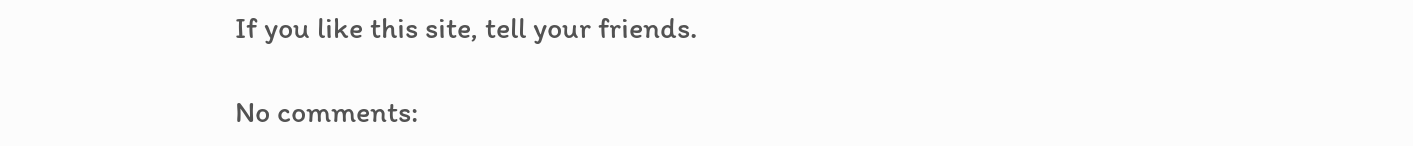If you like this site, tell your friends.

No comments: